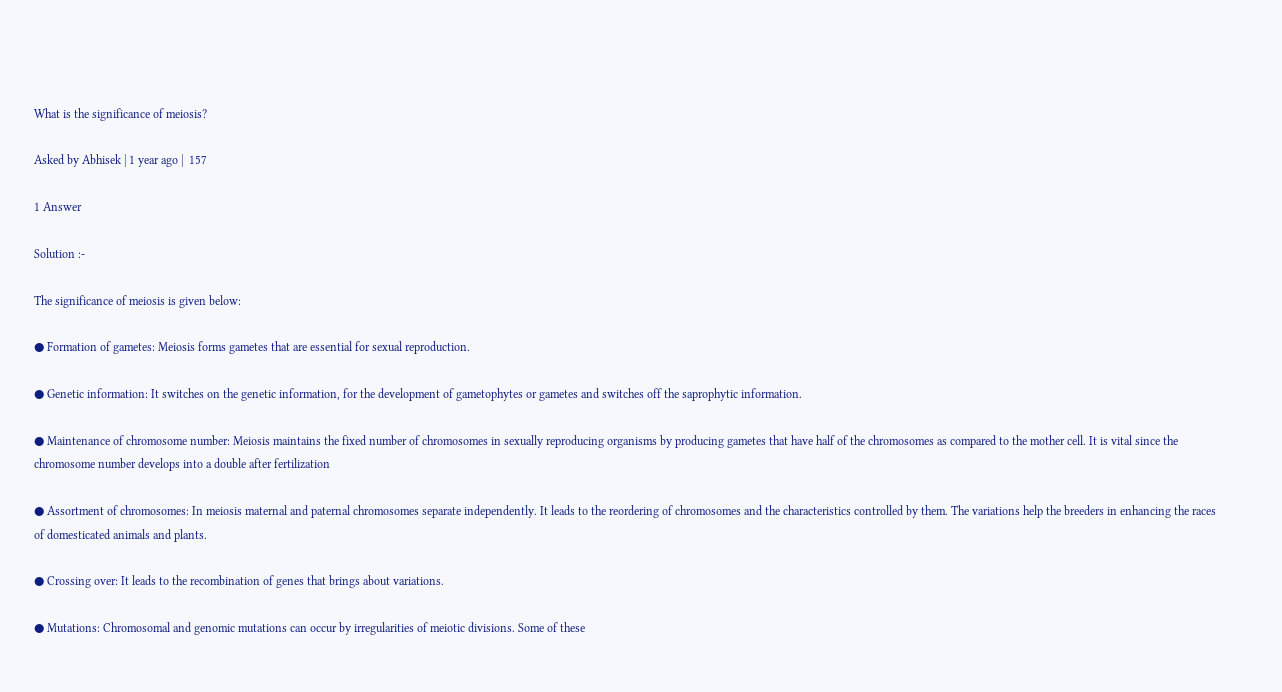What is the significance of meiosis?

Asked by Abhisek | 1 year ago |  157

1 Answer

Solution :-

The significance of meiosis is given below:

● Formation of gametes: Meiosis forms gametes that are essential for sexual reproduction.

● Genetic information: It switches on the genetic information, for the development of gametophytes or gametes and switches off the saprophytic information.

● Maintenance of chromosome number: Meiosis maintains the fixed number of chromosomes in sexually reproducing organisms by producing gametes that have half of the chromosomes as compared to the mother cell. It is vital since the chromosome number develops into a double after fertilization

● Assortment of chromosomes: In meiosis maternal and paternal chromosomes separate independently. It leads to the reordering of chromosomes and the characteristics controlled by them. The variations help the breeders in enhancing the races of domesticated animals and plants.

● Crossing over: It leads to the recombination of genes that brings about variations.

● Mutations: Chromosomal and genomic mutations can occur by irregularities of meiotic divisions. Some of these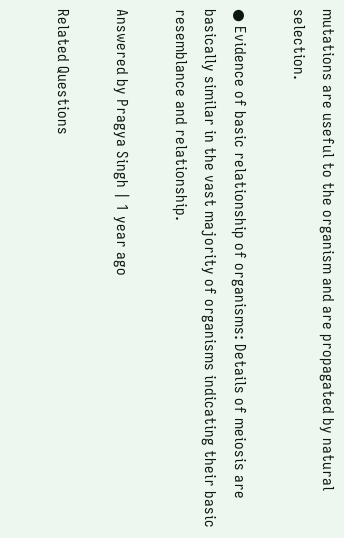mutations are useful to the organism and are propagated by natural selection.

● Evidence of basic relationship of organisms: Details of meiosis are basically similar in the vast majority of organisms indicating their basic resemblance and relationship.

Answered by Pragya Singh | 1 year ago

Related Questions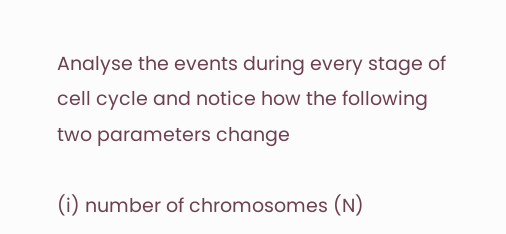Analyse the events during every stage of cell cycle and notice how the following two parameters change

(i) number of chromosomes (N)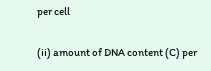per cell

(ii) amount of DNA content (C) per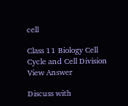cell

Class 11 Biology Cell Cycle and Cell Division View Answer

Discuss with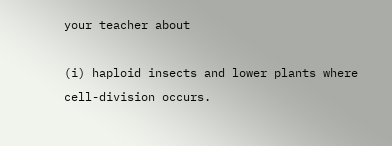your teacher about

(i) haploid insects and lower plants where cell-division occurs.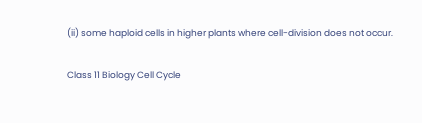(ii) some haploid cells in higher plants where cell-division does not occur.

Class 11 Biology Cell Cycle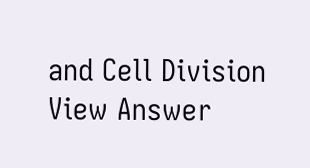and Cell Division View Answer